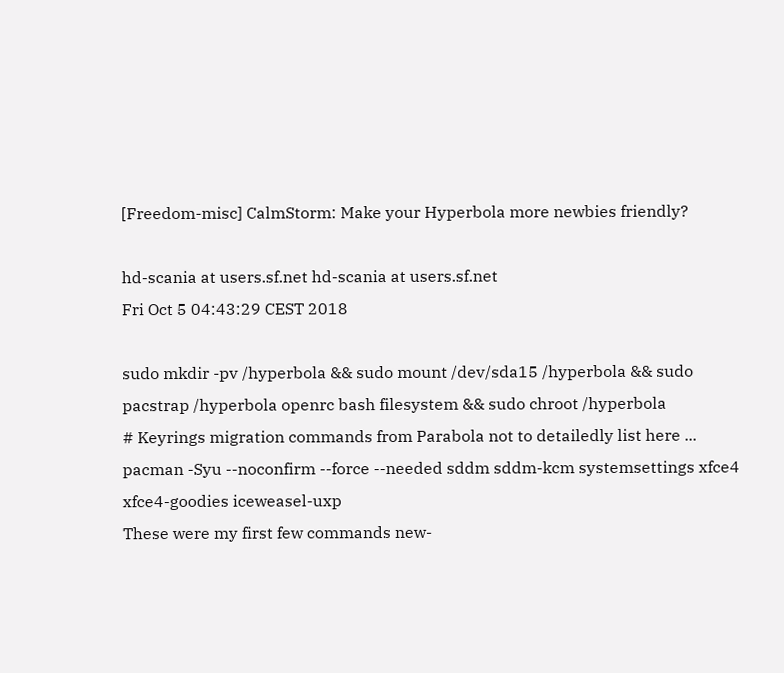[Freedom-misc] CalmStorm: Make your Hyperbola more newbies friendly?

hd-scania at users.sf.net hd-scania at users.sf.net
Fri Oct 5 04:43:29 CEST 2018

sudo mkdir -pv /hyperbola && sudo mount /dev/sda15 /hyperbola && sudo
pacstrap /hyperbola openrc bash filesystem && sudo chroot /hyperbola
# Keyrings migration commands from Parabola not to detailedly list here ...
pacman -Syu --noconfirm --force --needed sddm sddm-kcm systemsettings xfce4
xfce4-goodies iceweasel-uxp
These were my first few commands new-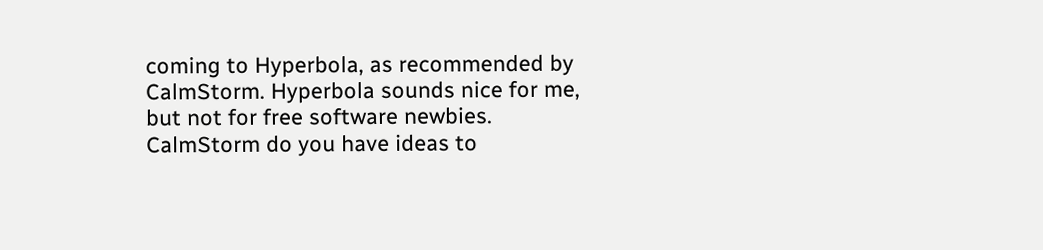coming to Hyperbola, as recommended by
CalmStorm. Hyperbola sounds nice for me, but not for free software newbies.
CalmStorm do you have ideas to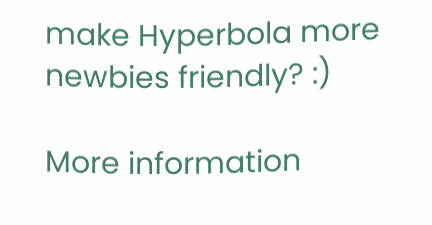make Hyperbola more newbies friendly? :)

More information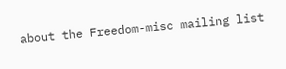about the Freedom-misc mailing list